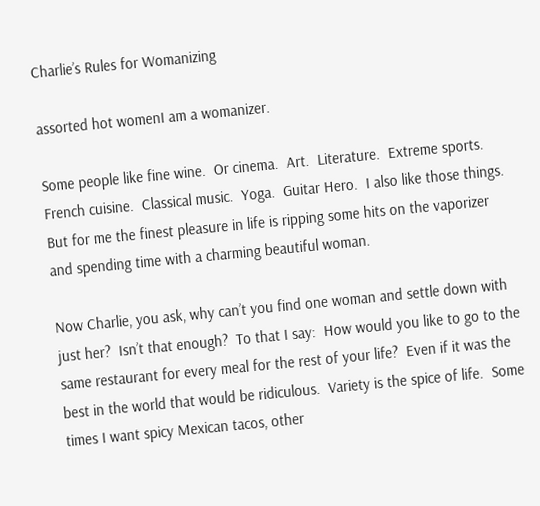Charlie’s Rules for Womanizing

assorted hot womenI am a womanizer.

Some people like fine wine.  Or cinema.  Art.  Literature.  Extreme sports.  French cuisine.  Classical music.  Yoga.  Guitar Hero.  I also like those things.  But for me the finest pleasure in life is ripping some hits on the vaporizer and spending time with a charming beautiful woman.

Now Charlie, you ask, why can’t you find one woman and settle down with just her?  Isn’t that enough?  To that I say:  How would you like to go to the same restaurant for every meal for the rest of your life?  Even if it was the best in the world that would be ridiculous.  Variety is the spice of life.  Some times I want spicy Mexican tacos, other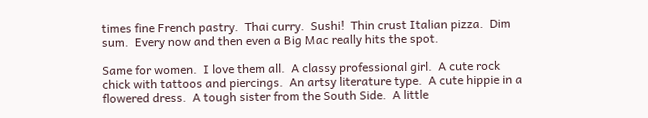times fine French pastry.  Thai curry.  Sushi!  Thin crust Italian pizza.  Dim sum.  Every now and then even a Big Mac really hits the spot.

Same for women.  I love them all.  A classy professional girl.  A cute rock chick with tattoos and piercings.  An artsy literature type.  A cute hippie in a flowered dress.  A tough sister from the South Side.  A little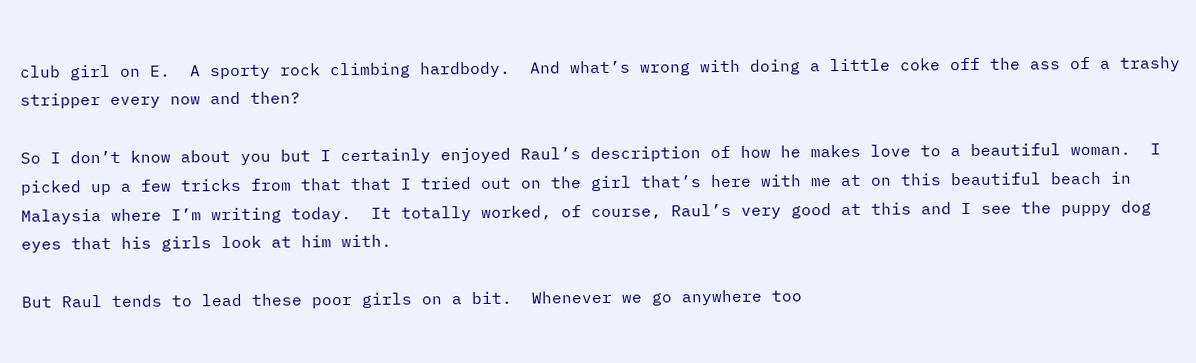club girl on E.  A sporty rock climbing hardbody.  And what’s wrong with doing a little coke off the ass of a trashy stripper every now and then?

So I don’t know about you but I certainly enjoyed Raul’s description of how he makes love to a beautiful woman.  I picked up a few tricks from that that I tried out on the girl that’s here with me at on this beautiful beach in Malaysia where I’m writing today.  It totally worked, of course, Raul’s very good at this and I see the puppy dog eyes that his girls look at him with.

But Raul tends to lead these poor girls on a bit.  Whenever we go anywhere too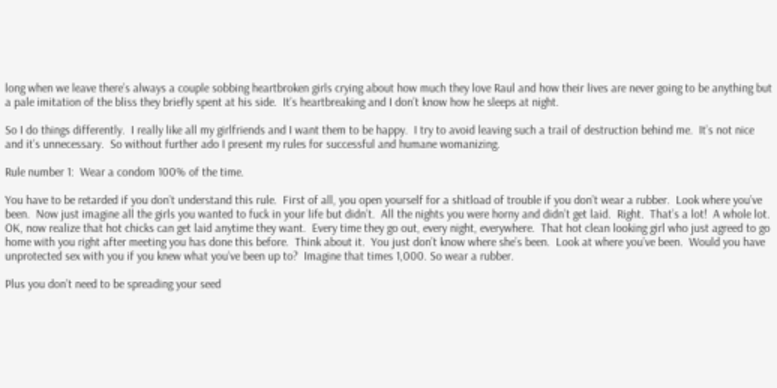long when we leave there’s always a couple sobbing heartbroken girls crying about how much they love Raul and how their lives are never going to be anything but a pale imitation of the bliss they briefly spent at his side.  It’s heartbreaking and I don’t know how he sleeps at night.

So I do things differently.  I really like all my girlfriends and I want them to be happy.  I try to avoid leaving such a trail of destruction behind me.  It’s not nice and it’s unnecessary.  So without further ado I present my rules for successful and humane womanizing.

Rule number 1:  Wear a condom 100% of the time.

You have to be retarded if you don’t understand this rule.  First of all, you open yourself for a shitload of trouble if you don’t wear a rubber.  Look where you’ve been.  Now just imagine all the girls you wanted to fuck in your life but didn’t.  All the nights you were horny and didn’t get laid.  Right.  That’s a lot!  A whole lot.  OK, now realize that hot chicks can get laid anytime they want.  Every time they go out, every night, everywhere.  That hot clean looking girl who just agreed to go home with you right after meeting you has done this before.  Think about it.  You just don’t know where she’s been.  Look at where you’ve been.  Would you have unprotected sex with you if you knew what you’ve been up to?  Imagine that times 1,000. So wear a rubber.

Plus you don’t need to be spreading your seed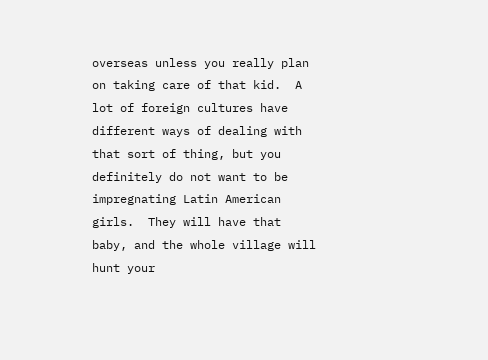overseas unless you really plan on taking care of that kid.  A lot of foreign cultures have different ways of dealing with that sort of thing, but you definitely do not want to be impregnating Latin American girls.  They will have that baby, and the whole village will hunt your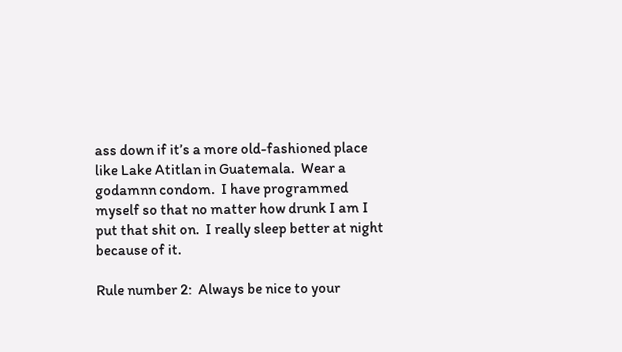ass down if it’s a more old-fashioned place like Lake Atitlan in Guatemala.  Wear a godamnn condom.  I have programmed myself so that no matter how drunk I am I put that shit on.  I really sleep better at night because of it.

Rule number 2:  Always be nice to your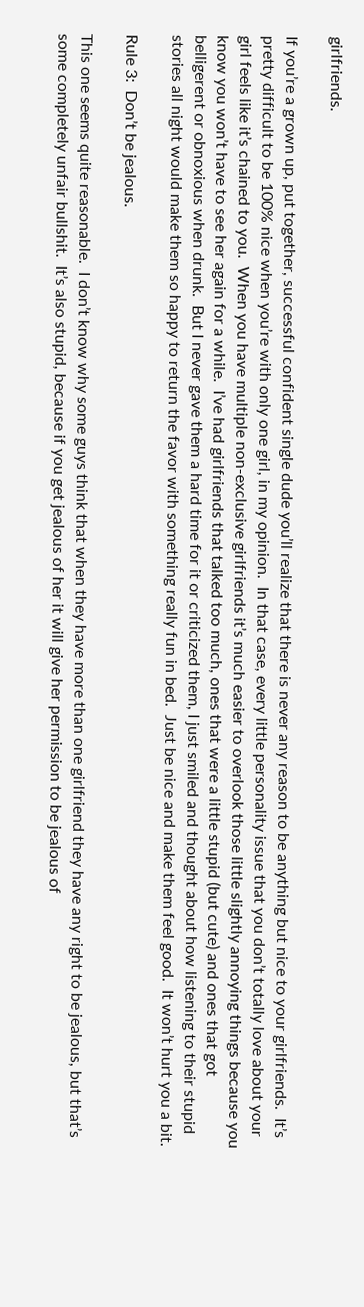girlfriends.

If you’re a grown up, put together, successful confident single dude you’ll realize that there is never any reason to be anything but nice to your girlfriends.  It’s pretty difficult to be 100% nice when you’re with only one girl, in my opinion.  In that case, every little personality issue that you don’t totally love about your girl feels like it’s chained to you.  When you have multiple non-exclusive girlfriends it’s much easier to overlook those little slightly annoying things because you know you won’t have to see her again for a while.  I’ve had girlfriends that talked too much, ones that were a little stupid (but cute) and ones that got belligerent or obnoxious when drunk.  But I never gave them a hard time for it or criticized them, I just smiled and thought about how listening to their stupid stories all night would make them so happy to return the favor with something really fun in bed.  Just be nice and make them feel good.  It won’t hurt you a bit.

Rule 3:  Don’t be jealous.

This one seems quite reasonable.  I don’t know why some guys think that when they have more than one girlfriend they have any right to be jealous, but that’s some completely unfair bullshit.  It’s also stupid, because if you get jealous of her it will give her permission to be jealous of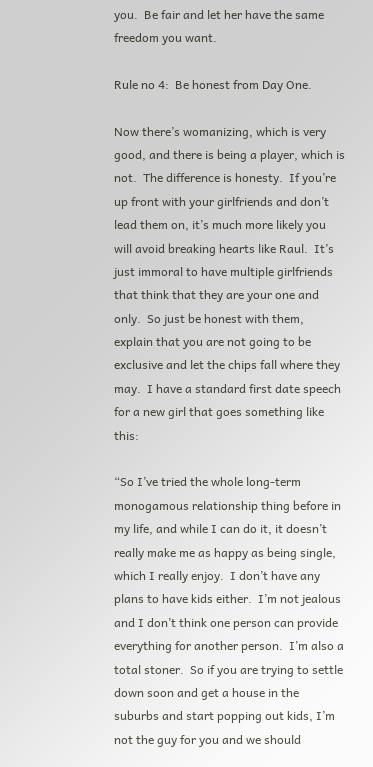you.  Be fair and let her have the same freedom you want.

Rule no 4:  Be honest from Day One.

Now there’s womanizing, which is very good, and there is being a player, which is not.  The difference is honesty.  If you’re up front with your girlfriends and don’t lead them on, it’s much more likely you will avoid breaking hearts like Raul.  It’s just immoral to have multiple girlfriends that think that they are your one and only.  So just be honest with them, explain that you are not going to be exclusive and let the chips fall where they may.  I have a standard first date speech for a new girl that goes something like this:

“So I’ve tried the whole long-term monogamous relationship thing before in my life, and while I can do it, it doesn’t really make me as happy as being single, which I really enjoy.  I don’t have any plans to have kids either.  I’m not jealous and I don’t think one person can provide everything for another person.  I’m also a total stoner.  So if you are trying to settle down soon and get a house in the suburbs and start popping out kids, I’m not the guy for you and we should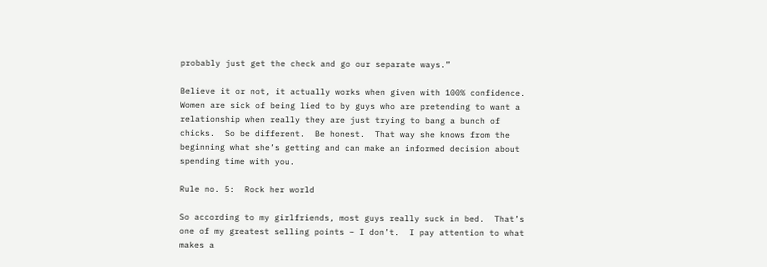probably just get the check and go our separate ways.”

Believe it or not, it actually works when given with 100% confidence.  Women are sick of being lied to by guys who are pretending to want a relationship when really they are just trying to bang a bunch of chicks.  So be different.  Be honest.  That way she knows from the beginning what she’s getting and can make an informed decision about spending time with you.

Rule no. 5:  Rock her world

So according to my girlfriends, most guys really suck in bed.  That’s one of my greatest selling points – I don’t.  I pay attention to what makes a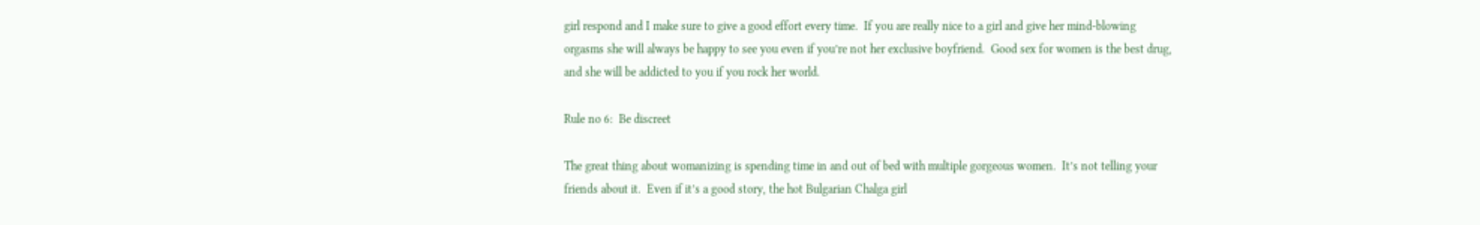girl respond and I make sure to give a good effort every time.  If you are really nice to a girl and give her mind-blowing orgasms she will always be happy to see you even if you’re not her exclusive boyfriend.  Good sex for women is the best drug, and she will be addicted to you if you rock her world.

Rule no 6:  Be discreet

The great thing about womanizing is spending time in and out of bed with multiple gorgeous women.  It’s not telling your friends about it.  Even if it’s a good story, the hot Bulgarian Chalga girl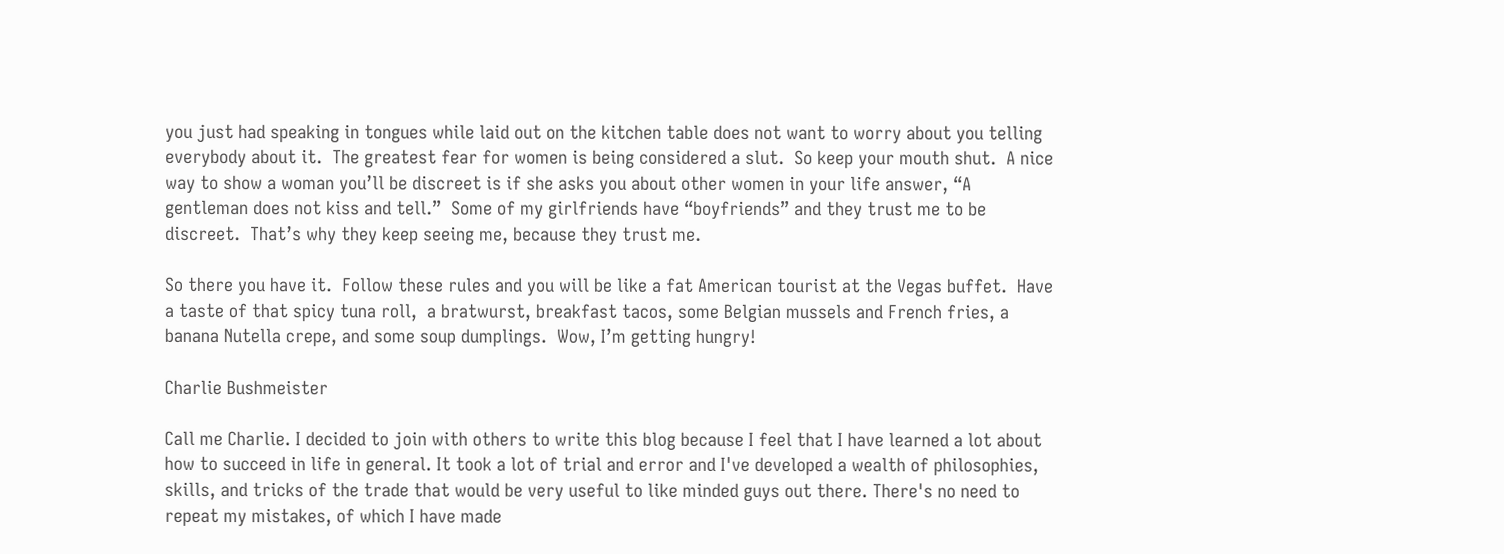you just had speaking in tongues while laid out on the kitchen table does not want to worry about you telling everybody about it.  The greatest fear for women is being considered a slut.  So keep your mouth shut.  A nice way to show a woman you’ll be discreet is if she asks you about other women in your life answer, “A gentleman does not kiss and tell.”  Some of my girlfriends have “boyfriends” and they trust me to be discreet.  That’s why they keep seeing me, because they trust me.

So there you have it.  Follow these rules and you will be like a fat American tourist at the Vegas buffet.  Have a taste of that spicy tuna roll,  a bratwurst, breakfast tacos, some Belgian mussels and French fries, a banana Nutella crepe, and some soup dumplings.  Wow, I’m getting hungry!

Charlie Bushmeister

Call me Charlie. I decided to join with others to write this blog because I feel that I have learned a lot about how to succeed in life in general. It took a lot of trial and error and I've developed a wealth of philosophies, skills, and tricks of the trade that would be very useful to like minded guys out there. There's no need to repeat my mistakes, of which I have made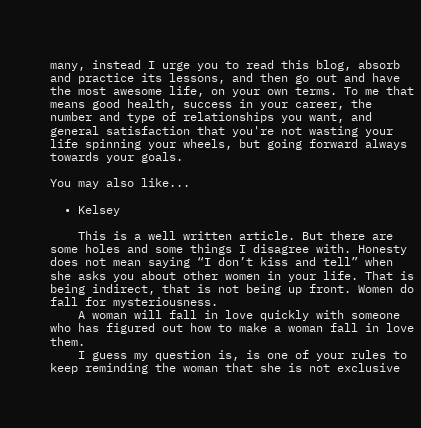many, instead I urge you to read this blog, absorb and practice its lessons, and then go out and have the most awesome life, on your own terms. To me that means good health, success in your career, the number and type of relationships you want, and general satisfaction that you're not wasting your life spinning your wheels, but going forward always towards your goals.

You may also like...

  • Kelsey

    This is a well written article. But there are some holes and some things I disagree with. Honesty does not mean saying “I don’t kiss and tell” when she asks you about other women in your life. That is being indirect, that is not being up front. Women do fall for mysteriousness.
    A woman will fall in love quickly with someone who has figured out how to make a woman fall in love them.
    I guess my question is, is one of your rules to keep reminding the woman that she is not exclusive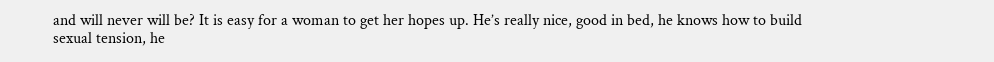and will never will be? It is easy for a woman to get her hopes up. He’s really nice, good in bed, he knows how to build sexual tension, he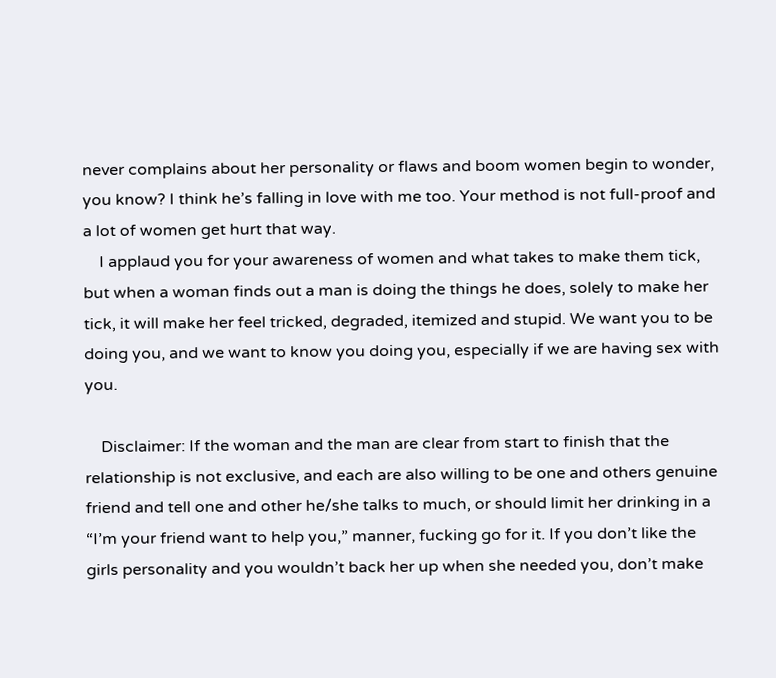never complains about her personality or flaws and boom women begin to wonder, you know? I think he’s falling in love with me too. Your method is not full-proof and a lot of women get hurt that way.
    I applaud you for your awareness of women and what takes to make them tick, but when a woman finds out a man is doing the things he does, solely to make her tick, it will make her feel tricked, degraded, itemized and stupid. We want you to be doing you, and we want to know you doing you, especially if we are having sex with you.

    Disclaimer: If the woman and the man are clear from start to finish that the relationship is not exclusive, and each are also willing to be one and others genuine friend and tell one and other he/she talks to much, or should limit her drinking in a “I’m your friend want to help you,” manner, fucking go for it. If you don’t like the girls personality and you wouldn’t back her up when she needed you, don’t make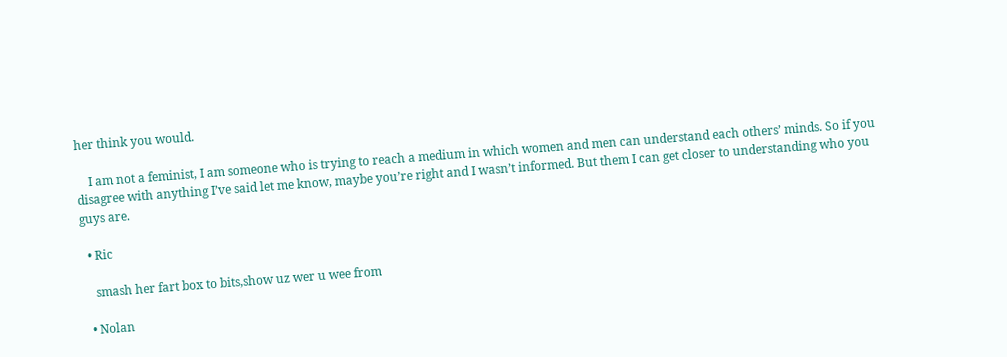her think you would.

    I am not a feminist, I am someone who is trying to reach a medium in which women and men can understand each others’ minds. So if you disagree with anything I’ve said let me know, maybe you’re right and I wasn’t informed. But them I can get closer to understanding who you guys are.

  • Ric

    smash her fart box to bits,show uz wer u wee from

  • Nolan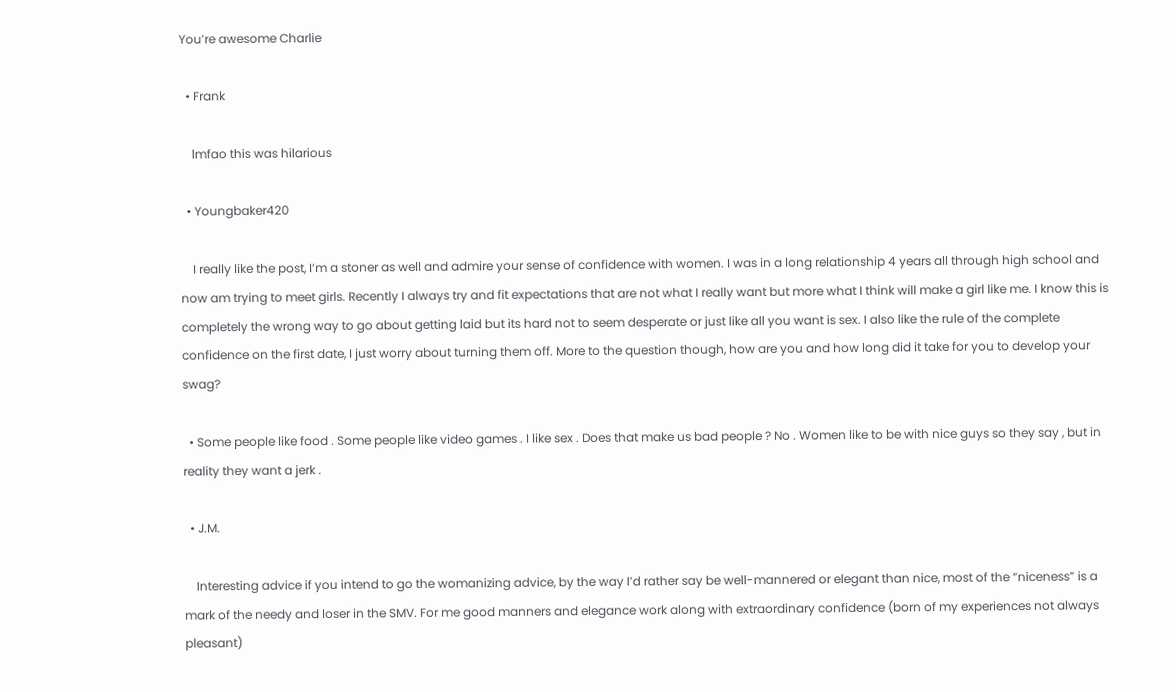You’re awesome Charlie

  • Frank

    lmfao this was hilarious

  • Youngbaker420

    I really like the post, I’m a stoner as well and admire your sense of confidence with women. I was in a long relationship 4 years all through high school and now am trying to meet girls. Recently I always try and fit expectations that are not what I really want but more what I think will make a girl like me. I know this is completely the wrong way to go about getting laid but its hard not to seem desperate or just like all you want is sex. I also like the rule of the complete confidence on the first date, I just worry about turning them off. More to the question though, how are you and how long did it take for you to develop your swag?

  • Some people like food . Some people like video games . I like sex . Does that make us bad people ? No . Women like to be with nice guys so they say , but in reality they want a jerk .

  • J.M.

    Interesting advice if you intend to go the womanizing advice, by the way I’d rather say be well-mannered or elegant than nice, most of the “niceness” is a mark of the needy and loser in the SMV. For me good manners and elegance work along with extraordinary confidence (born of my experiences not always pleasant)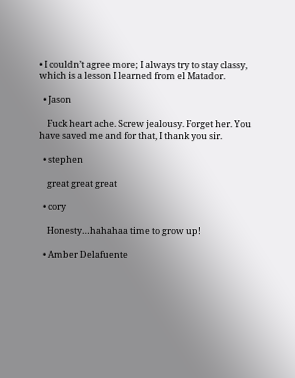• I couldn’t agree more; I always try to stay classy, which is a lesson I learned from el Matador.

  • Jason

    Fuck heart ache. Screw jealousy. Forget her. You have saved me and for that, I thank you sir.

  • stephen

    great great great

  • cory

    Honesty…hahahaa time to grow up!

  • Amber Delafuente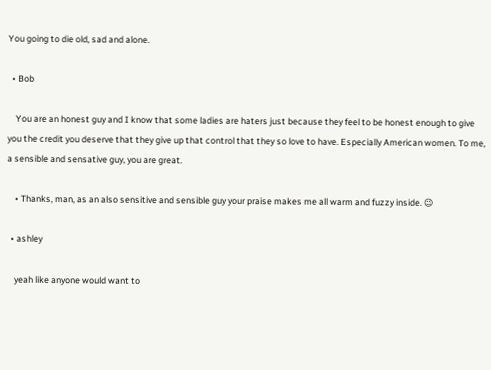You going to die old, sad and alone.

  • Bob

    You are an honest guy and I know that some ladies are haters just because they feel to be honest enough to give you the credit you deserve that they give up that control that they so love to have. Especially American women. To me, a sensible and sensative guy, you are great.

    • Thanks, man, as an also sensitive and sensible guy your praise makes me all warm and fuzzy inside. 😉

  • ashley

    yeah like anyone would want to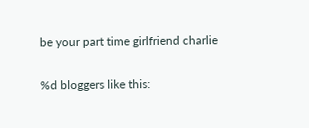be your part time girlfriend charlie

%d bloggers like this: